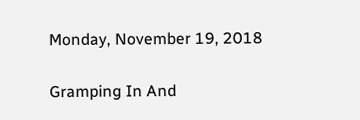Monday, November 19, 2018

Gramping In And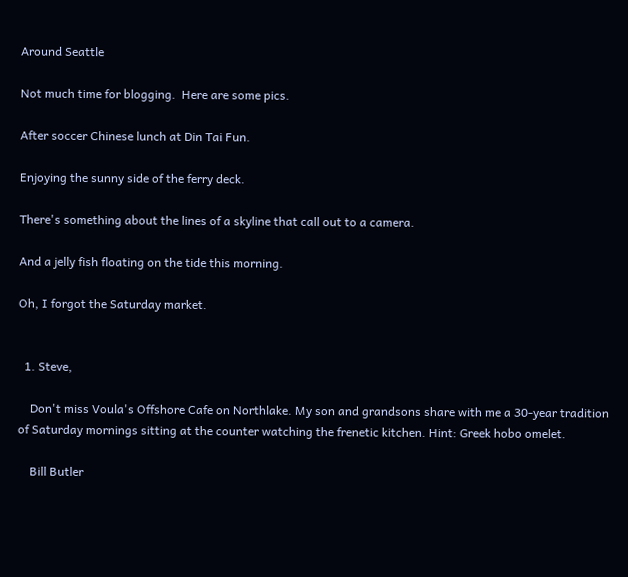Around Seattle

Not much time for blogging.  Here are some pics.

After soccer Chinese lunch at Din Tai Fun.

Enjoying the sunny side of the ferry deck.

There's something about the lines of a skyline that call out to a camera.

And a jelly fish floating on the tide this morning.

Oh, I forgot the Saturday market.


  1. Steve,

    Don't miss Voula's Offshore Cafe on Northlake. My son and grandsons share with me a 30-year tradition of Saturday mornings sitting at the counter watching the frenetic kitchen. Hint: Greek hobo omelet.

    Bill Butler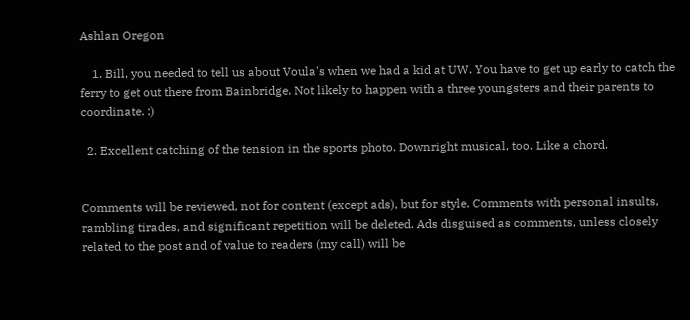Ashlan Oregon

    1. Bill, you needed to tell us about Voula's when we had a kid at UW. You have to get up early to catch the ferry to get out there from Bainbridge. Not likely to happen with a three youngsters and their parents to coordinate. :)

  2. Excellent catching of the tension in the sports photo. Downright musical, too. Like a chord.


Comments will be reviewed, not for content (except ads), but for style. Comments with personal insults, rambling tirades, and significant repetition will be deleted. Ads disguised as comments, unless closely related to the post and of value to readers (my call) will be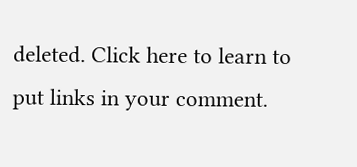deleted. Click here to learn to put links in your comment.